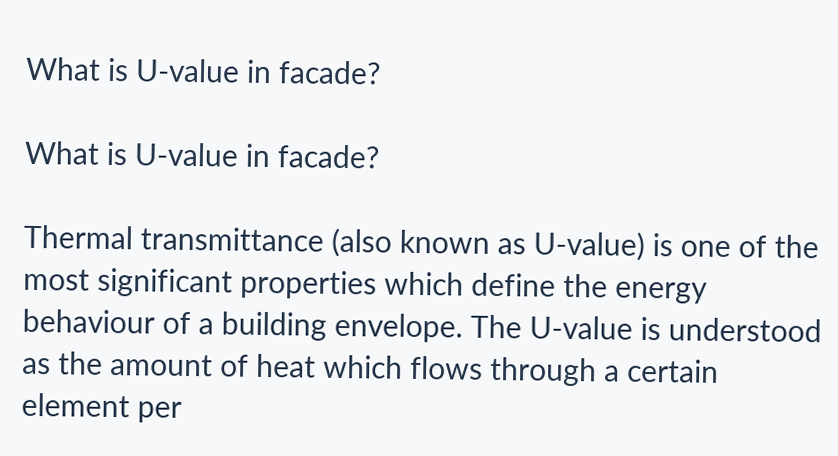What is U-value in facade?

What is U-value in facade?

Thermal transmittance (also known as U-value) is one of the most significant properties which define the energy behaviour of a building envelope. The U-value is understood as the amount of heat which flows through a certain element per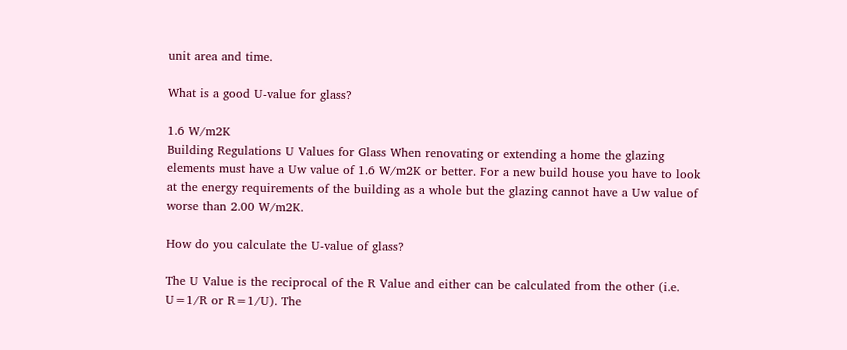unit area and time.

What is a good U-value for glass?

1.6 W/m2K
Building Regulations U Values for Glass When renovating or extending a home the glazing elements must have a Uw value of 1.6 W/m2K or better. For a new build house you have to look at the energy requirements of the building as a whole but the glazing cannot have a Uw value of worse than 2.00 W/m2K.

How do you calculate the U-value of glass?

The U Value is the reciprocal of the R Value and either can be calculated from the other (i.e. U=1/R or R=1/U). The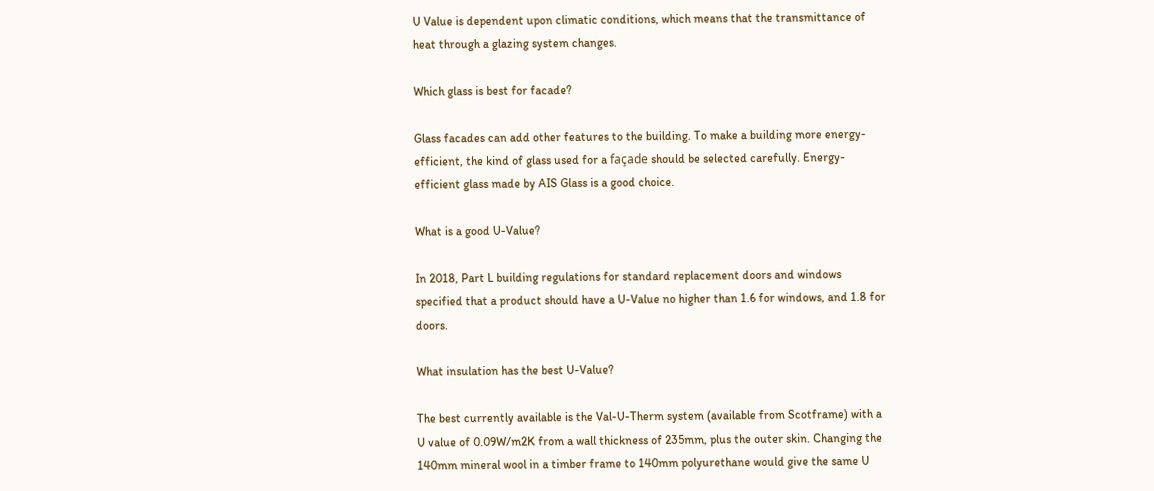U Value is dependent upon climatic conditions, which means that the transmittance of heat through a glazing system changes.

Which glass is best for facade?

Glass facades can add other features to the building. To make a building more energy-efficient, the kind of glass used for a façade should be selected carefully. Energy-efficient glass made by AIS Glass is a good choice.

What is a good U-Value?

In 2018, Part L building regulations for standard replacement doors and windows specified that a product should have a U-Value no higher than 1.6 for windows, and 1.8 for doors.

What insulation has the best U-Value?

The best currently available is the Val-U-Therm system (available from Scotframe) with a U value of 0.09W/m2K from a wall thickness of 235mm, plus the outer skin. Changing the 140mm mineral wool in a timber frame to 140mm polyurethane would give the same U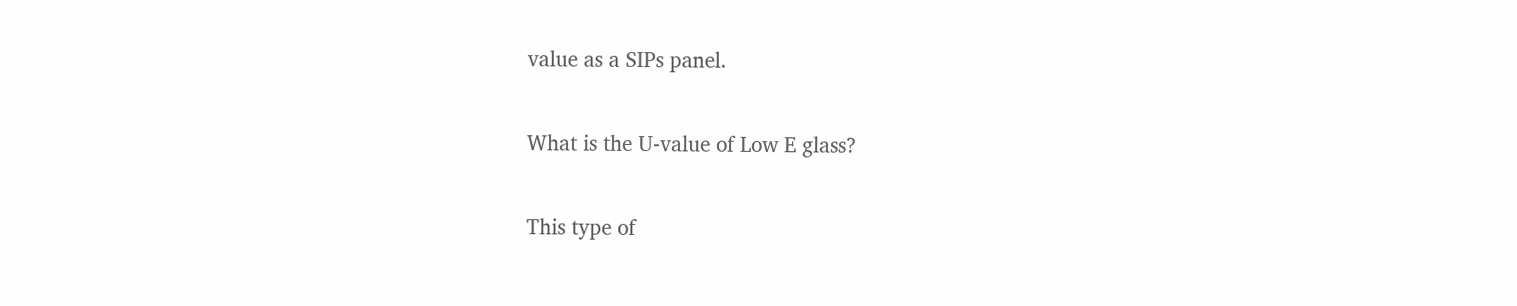value as a SIPs panel.

What is the U-value of Low E glass?

This type of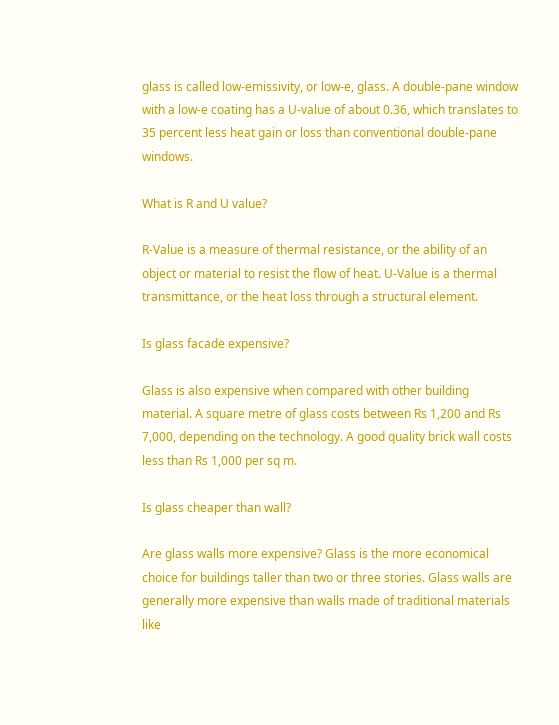glass is called low-emissivity, or low-e, glass. A double-pane window with a low-e coating has a U-value of about 0.36, which translates to 35 percent less heat gain or loss than conventional double-pane windows.

What is R and U value?

R-Value is a measure of thermal resistance, or the ability of an object or material to resist the flow of heat. U-Value is a thermal transmittance, or the heat loss through a structural element.

Is glass facade expensive?

Glass is also expensive when compared with other building material. A square metre of glass costs between Rs 1,200 and Rs 7,000, depending on the technology. A good quality brick wall costs less than Rs 1,000 per sq m.

Is glass cheaper than wall?

Are glass walls more expensive? Glass is the more economical choice for buildings taller than two or three stories. Glass walls are generally more expensive than walls made of traditional materials like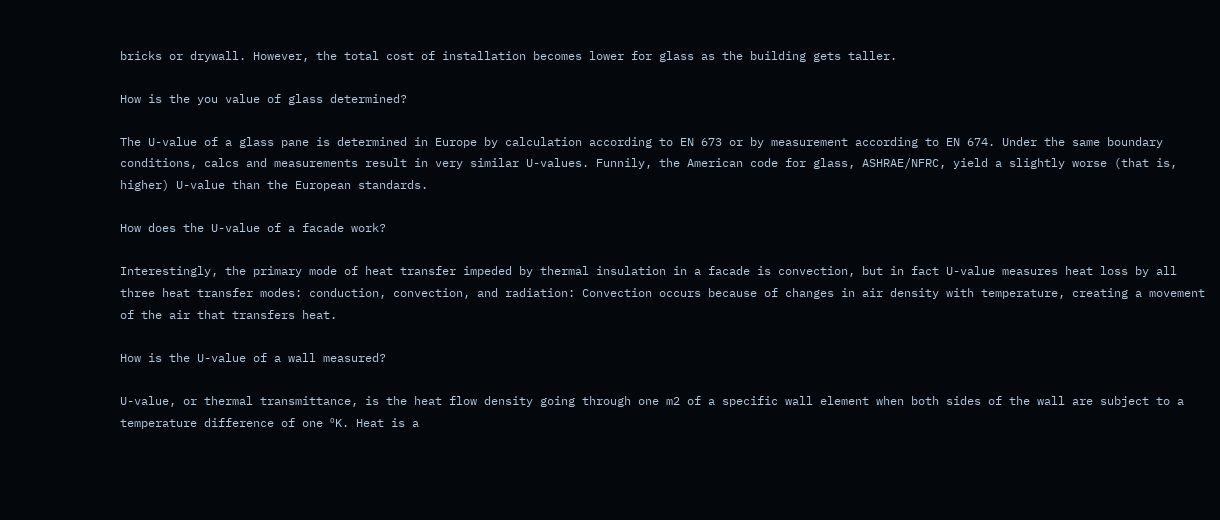bricks or drywall. However, the total cost of installation becomes lower for glass as the building gets taller.

How is the you value of glass determined?

The U-value of a glass pane is determined in Europe by calculation according to EN 673 or by measurement according to EN 674. Under the same boundary conditions, calcs and measurements result in very similar U-values. Funnily, the American code for glass, ASHRAE/NFRC, yield a slightly worse (that is, higher) U-value than the European standards.

How does the U-value of a facade work?

Interestingly, the primary mode of heat transfer impeded by thermal insulation in a facade is convection, but in fact U-value measures heat loss by all three heat transfer modes: conduction, convection, and radiation: Convection occurs because of changes in air density with temperature, creating a movement of the air that transfers heat.

How is the U-value of a wall measured?

U-value, or thermal transmittance, is the heat flow density going through one m2 of a specific wall element when both sides of the wall are subject to a temperature difference of one ºK. Heat is a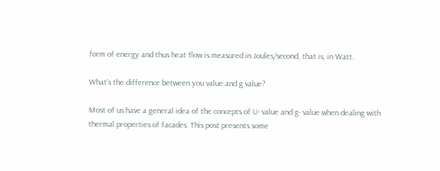form of energy and thus heat flow is measured in Joules/second, that is, in Watt.

What’s the difference between you value and g value?

Most of us have a general idea of the concepts of U- value and g- value when dealing with thermal properties of facades. This post presents some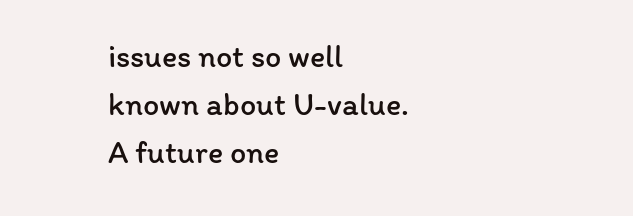issues not so well known about U-value. A future one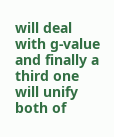will deal with g-value and finally a third one will unify both of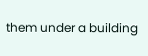them under a building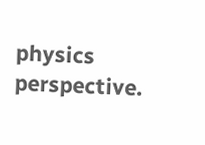physics perspective.